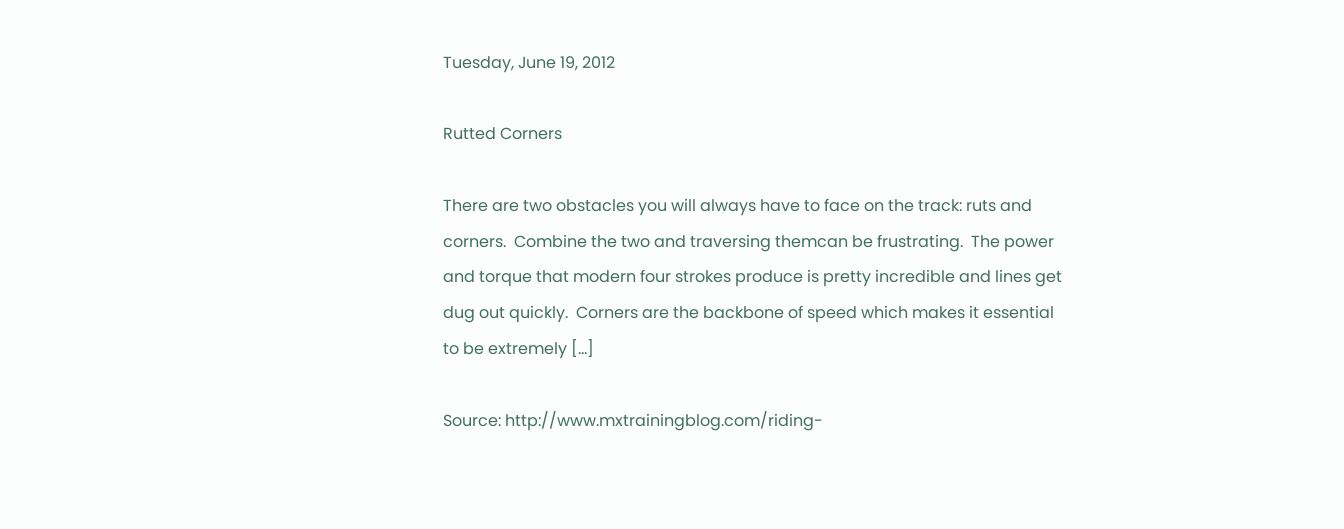Tuesday, June 19, 2012

Rutted Corners

There are two obstacles you will always have to face on the track: ruts and corners.  Combine the two and traversing themcan be frustrating.  The power and torque that modern four strokes produce is pretty incredible and lines get dug out quickly.  Corners are the backbone of speed which makes it essential to be extremely [...]

Source: http://www.mxtrainingblog.com/riding-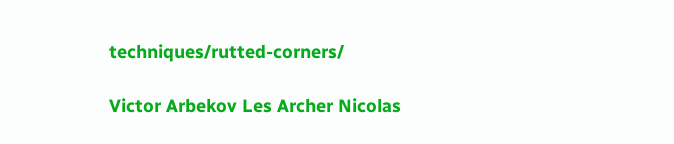techniques/rutted-corners/

Victor Arbekov Les Archer Nicolas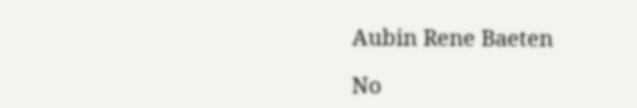Aubin Rene Baeten

No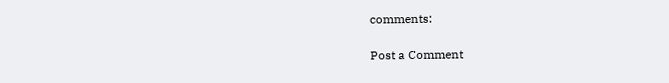comments:

Post a Comment